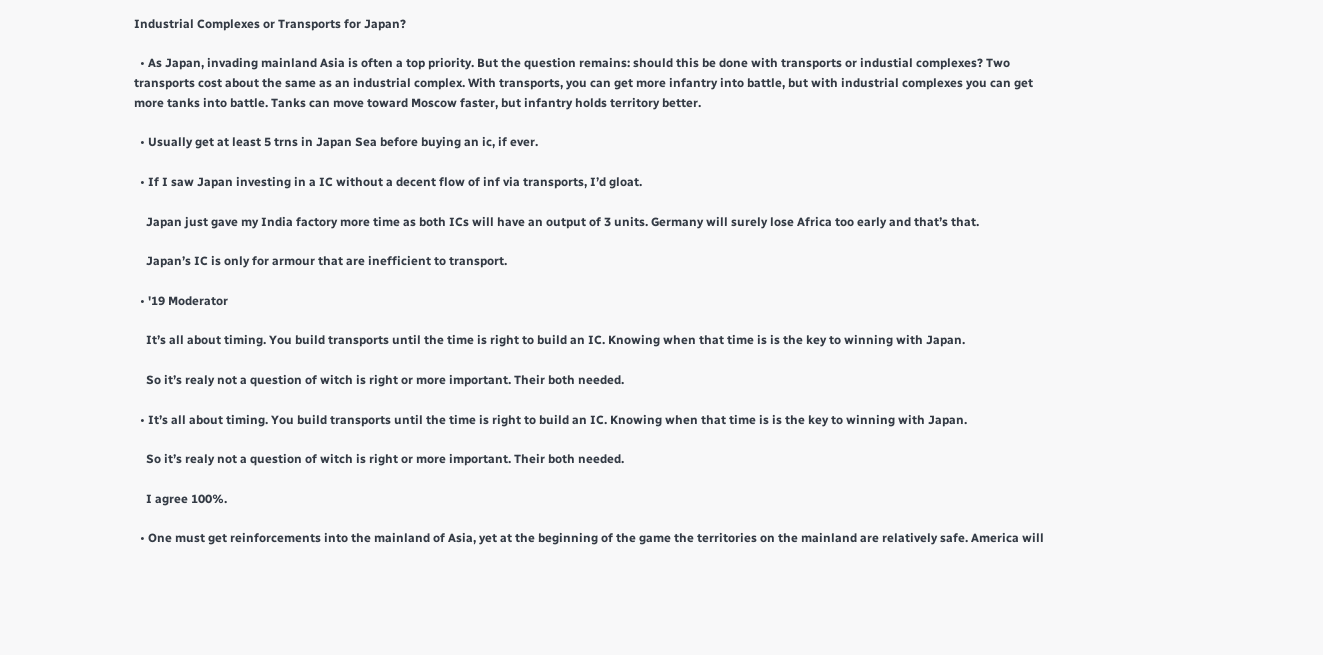Industrial Complexes or Transports for Japan?

  • As Japan, invading mainland Asia is often a top priority. But the question remains: should this be done with transports or industial complexes? Two transports cost about the same as an industrial complex. With transports, you can get more infantry into battle, but with industrial complexes you can get more tanks into battle. Tanks can move toward Moscow faster, but infantry holds territory better.

  • Usually get at least 5 trns in Japan Sea before buying an ic, if ever.

  • If I saw Japan investing in a IC without a decent flow of inf via transports, I’d gloat.

    Japan just gave my India factory more time as both ICs will have an output of 3 units. Germany will surely lose Africa too early and that’s that.

    Japan’s IC is only for armour that are inefficient to transport.

  • '19 Moderator

    It’s all about timing. You build transports until the time is right to build an IC. Knowing when that time is is the key to winning with Japan.

    So it’s realy not a question of witch is right or more important. Their both needed.

  • It’s all about timing. You build transports until the time is right to build an IC. Knowing when that time is is the key to winning with Japan.

    So it’s realy not a question of witch is right or more important. Their both needed.

    I agree 100%.

  • One must get reinforcements into the mainland of Asia, yet at the beginning of the game the territories on the mainland are relatively safe. America will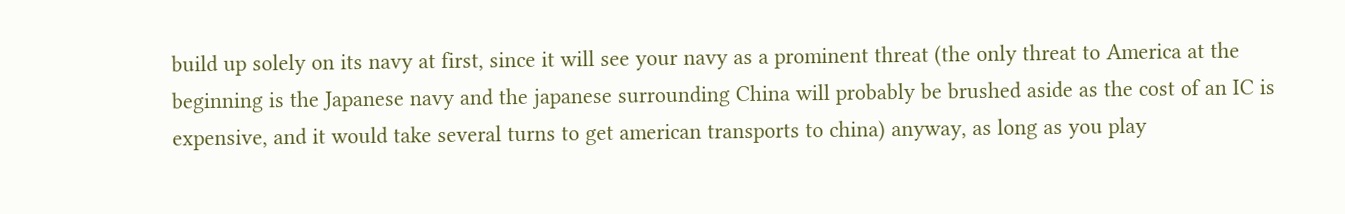build up solely on its navy at first, since it will see your navy as a prominent threat (the only threat to America at the beginning is the Japanese navy and the japanese surrounding China will probably be brushed aside as the cost of an IC is expensive, and it would take several turns to get american transports to china) anyway, as long as you play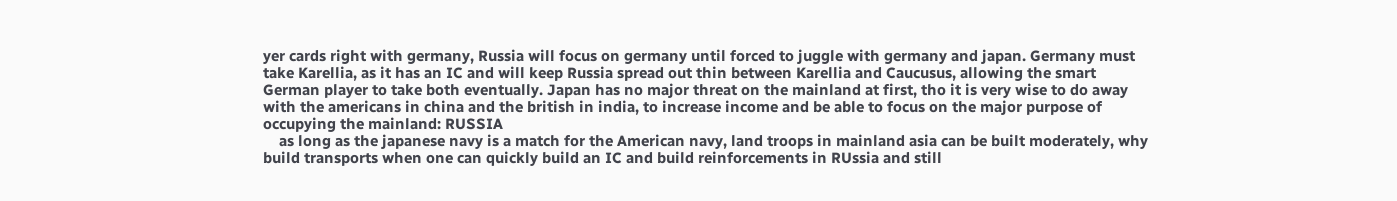yer cards right with germany, Russia will focus on germany until forced to juggle with germany and japan. Germany must take Karellia, as it has an IC and will keep Russia spread out thin between Karellia and Caucusus, allowing the smart German player to take both eventually. Japan has no major threat on the mainland at first, tho it is very wise to do away with the americans in china and the british in india, to increase income and be able to focus on the major purpose of occupying the mainland: RUSSIA
    as long as the japanese navy is a match for the American navy, land troops in mainland asia can be built moderately, why build transports when one can quickly build an IC and build reinforcements in RUssia and still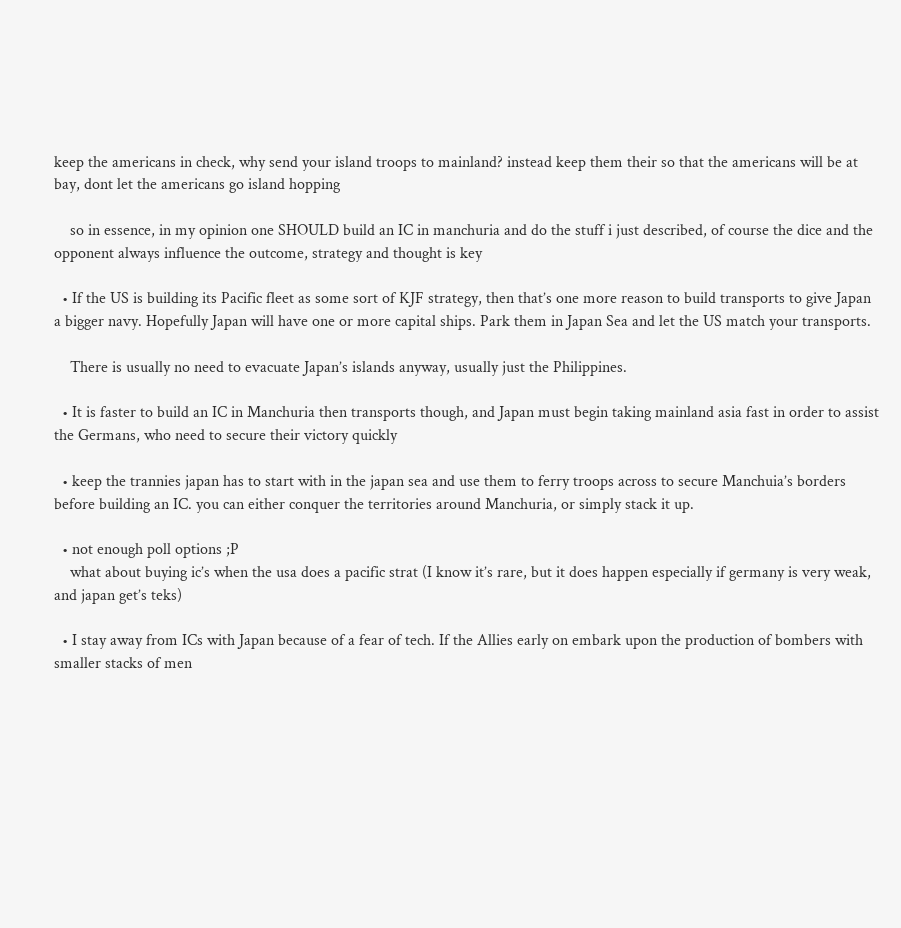keep the americans in check, why send your island troops to mainland? instead keep them their so that the americans will be at bay, dont let the americans go island hopping

    so in essence, in my opinion one SHOULD build an IC in manchuria and do the stuff i just described, of course the dice and the opponent always influence the outcome, strategy and thought is key

  • If the US is building its Pacific fleet as some sort of KJF strategy, then that’s one more reason to build transports to give Japan a bigger navy. Hopefully Japan will have one or more capital ships. Park them in Japan Sea and let the US match your transports.

    There is usually no need to evacuate Japan’s islands anyway, usually just the Philippines.

  • It is faster to build an IC in Manchuria then transports though, and Japan must begin taking mainland asia fast in order to assist the Germans, who need to secure their victory quickly

  • keep the trannies japan has to start with in the japan sea and use them to ferry troops across to secure Manchuia’s borders before building an IC. you can either conquer the territories around Manchuria, or simply stack it up.

  • not enough poll options ;P
    what about buying ic’s when the usa does a pacific strat (I know it’s rare, but it does happen especially if germany is very weak, and japan get’s teks)

  • I stay away from ICs with Japan because of a fear of tech. If the Allies early on embark upon the production of bombers with smaller stacks of men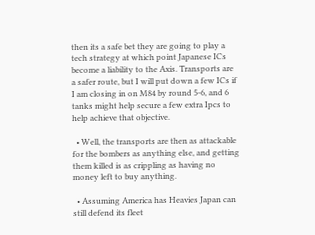then its a safe bet they are going to play a tech strategy at which point Japanese ICs become a liability to the Axis. Transports are a safer route, but I will put down a few ICs if I am closing in on M84 by round 5-6, and 6 tanks might help secure a few extra Ipcs to help achieve that objective.

  • Well, the transports are then as attackable for the bombers as anything else, and getting them killed is as crippling as having no money left to buy anything.

  • Assuming America has Heavies Japan can still defend its fleet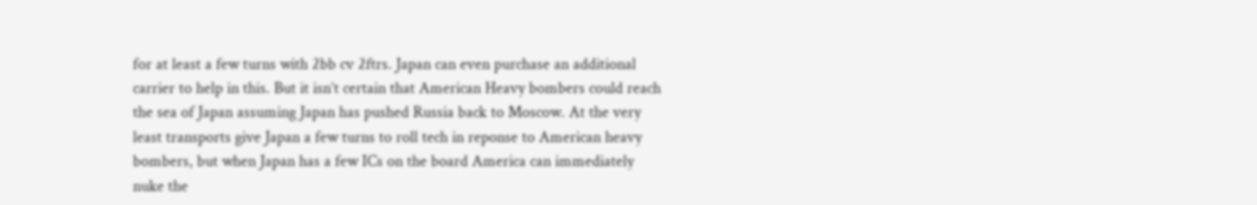for at least a few turns with 2bb cv 2ftrs. Japan can even purchase an additional carrier to help in this. But it isn’t certain that American Heavy bombers could reach the sea of Japan assuming Japan has pushed Russia back to Moscow. At the very least transports give Japan a few turns to roll tech in reponse to American heavy bombers, but when Japan has a few ICs on the board America can immediately nuke the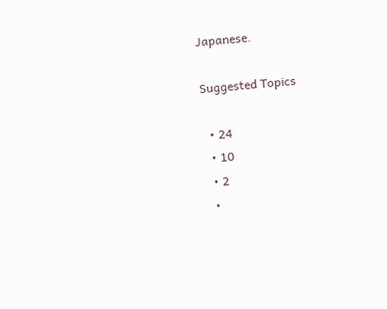Japanese.

Suggested Topics

  • 24
  • 10
  • 2
  •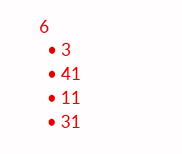6
  • 3
  • 41
  • 11
  • 31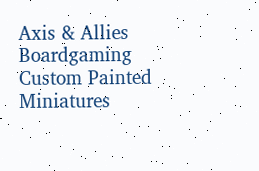Axis & Allies Boardgaming Custom Painted Miniatures